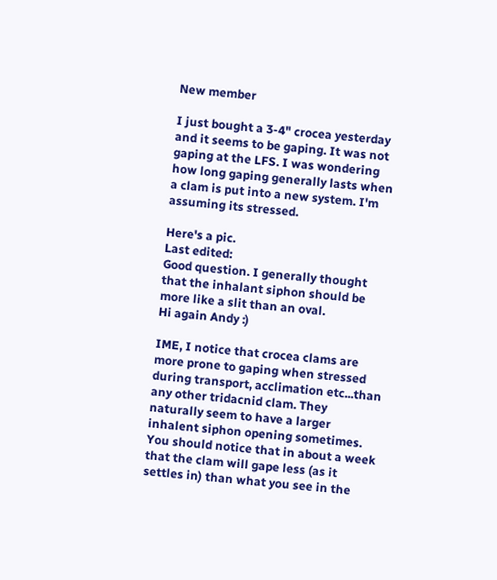New member

I just bought a 3-4" crocea yesterday and it seems to be gaping. It was not gaping at the LFS. I was wondering how long gaping generally lasts when a clam is put into a new system. I'm assuming its stressed.

Here's a pic.
Last edited:
Good question. I generally thought that the inhalant siphon should be more like a slit than an oval.
Hi again Andy :)

IME, I notice that crocea clams are more prone to gaping when stressed during transport, acclimation etc...than any other tridacnid clam. They naturally seem to have a larger inhalent siphon opening sometimes. You should notice that in about a week that the clam will gape less (as it settles in) than what you see in the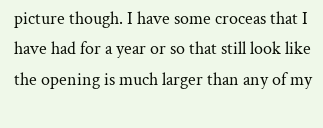picture though. I have some croceas that I have had for a year or so that still look like the opening is much larger than any of my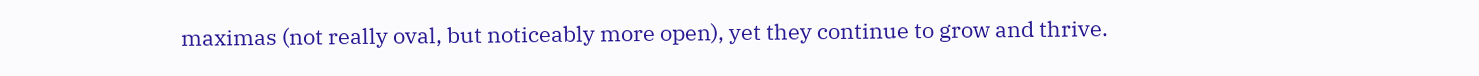maximas (not really oval, but noticeably more open), yet they continue to grow and thrive.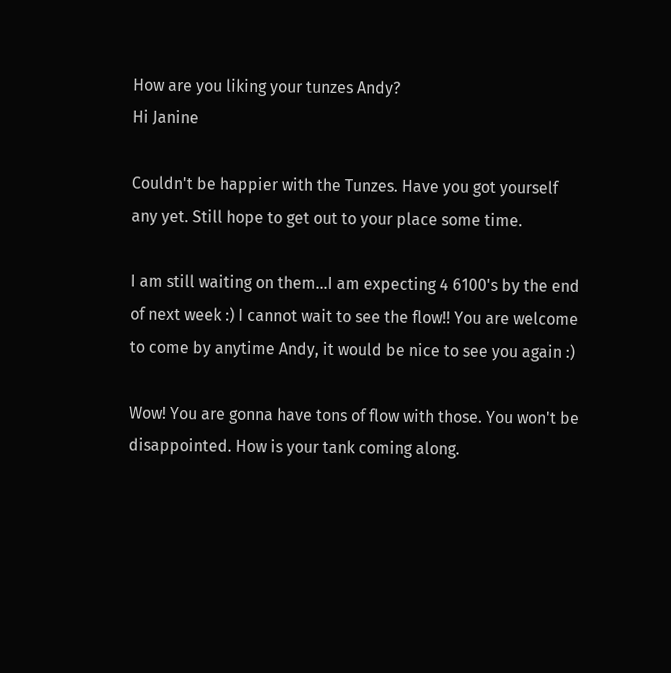How are you liking your tunzes Andy?
Hi Janine

Couldn't be happier with the Tunzes. Have you got yourself any yet. Still hope to get out to your place some time.

I am still waiting on them...I am expecting 4 6100's by the end of next week :) I cannot wait to see the flow!! You are welcome to come by anytime Andy, it would be nice to see you again :)

Wow! You are gonna have tons of flow with those. You won't be disappointed. How is your tank coming along.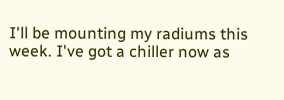I'll be mounting my radiums this week. I've got a chiller now as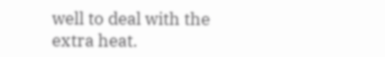well to deal with the extra heat.